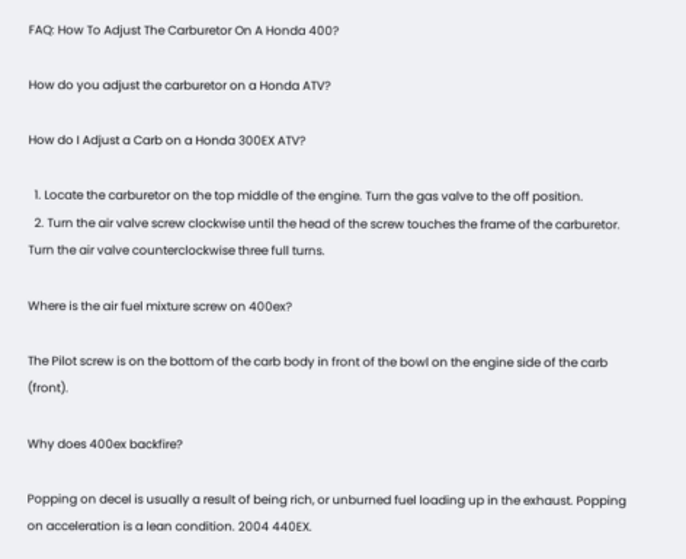FAQ: How To Adjust The Carburetor On A Honda 400?

How do you adjust the carburetor on a Honda ATV?

How do I Adjust a Carb on a Honda 300EX ATV?

  1. Locate the carburetor on the top middle of the engine. Turn the gas valve to the off position.
  2. Turn the air valve screw clockwise until the head of the screw touches the frame of the carburetor. Turn the air valve counterclockwise three full turns.

Where is the air fuel mixture screw on 400ex?

The Pilot screw is on the bottom of the carb body in front of the bowl on the engine side of the carb (front).

Why does 400ex backfire?

Popping on decel is usually a result of being rich, or unburned fuel loading up in the exhaust. Popping on acceleration is a lean condition. 2004 440EX.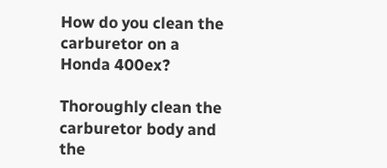How do you clean the carburetor on a Honda 400ex?

Thoroughly clean the carburetor body and the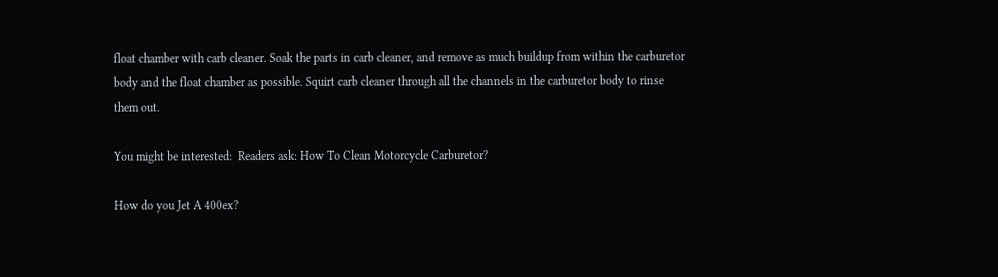float chamber with carb cleaner. Soak the parts in carb cleaner, and remove as much buildup from within the carburetor body and the float chamber as possible. Squirt carb cleaner through all the channels in the carburetor body to rinse them out.

You might be interested:  Readers ask: How To Clean Motorcycle Carburetor?

How do you Jet A 400ex?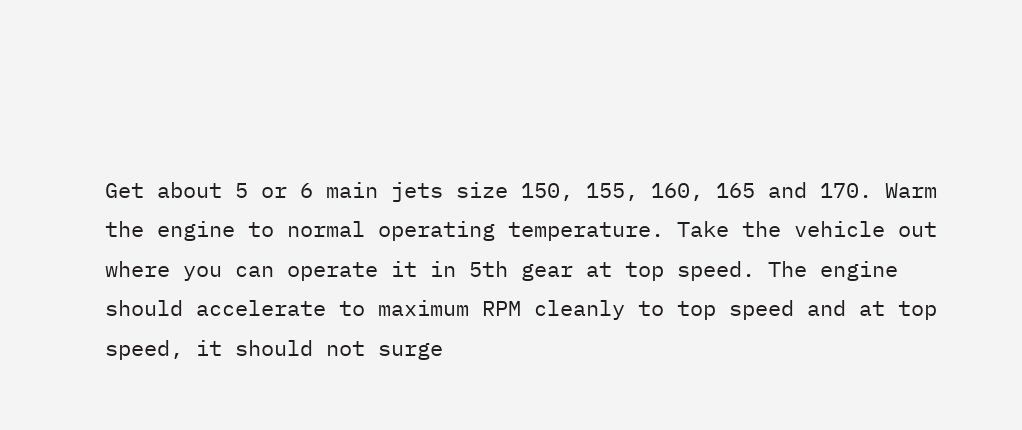Get about 5 or 6 main jets size 150, 155, 160, 165 and 170. Warm the engine to normal operating temperature. Take the vehicle out where you can operate it in 5th gear at top speed. The engine should accelerate to maximum RPM cleanly to top speed and at top speed, it should not surge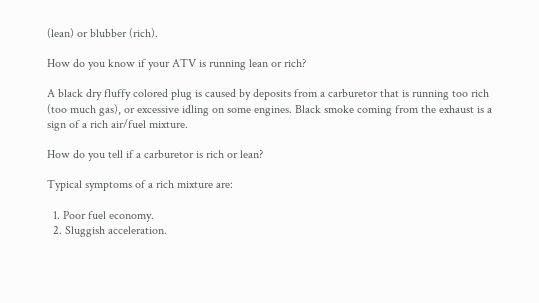(lean) or blubber (rich).

How do you know if your ATV is running lean or rich?

A black dry fluffy colored plug is caused by deposits from a carburetor that is running too rich (too much gas), or excessive idling on some engines. Black smoke coming from the exhaust is a sign of a rich air/fuel mixture.

How do you tell if a carburetor is rich or lean?

Typical symptoms of a rich mixture are:

  1. Poor fuel economy.
  2. Sluggish acceleration.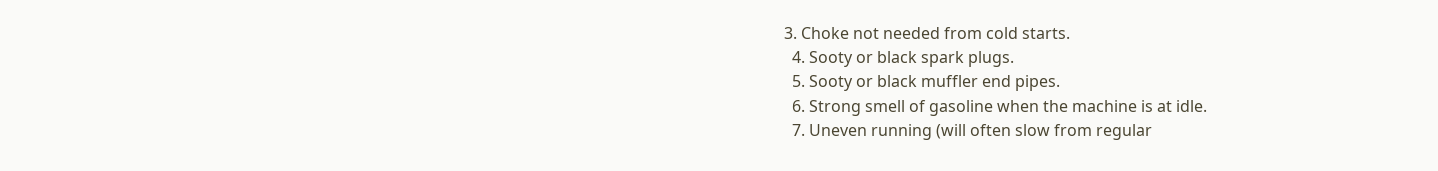3. Choke not needed from cold starts.
  4. Sooty or black spark plugs.
  5. Sooty or black muffler end pipes.
  6. Strong smell of gasoline when the machine is at idle.
  7. Uneven running (will often slow from regular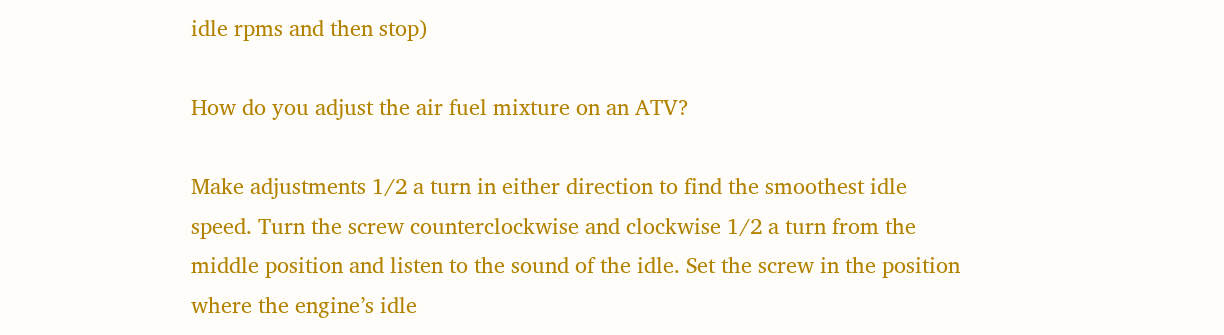idle rpms and then stop)

How do you adjust the air fuel mixture on an ATV?

Make adjustments 1/2 a turn in either direction to find the smoothest idle speed. Turn the screw counterclockwise and clockwise 1/2 a turn from the middle position and listen to the sound of the idle. Set the screw in the position where the engine’s idle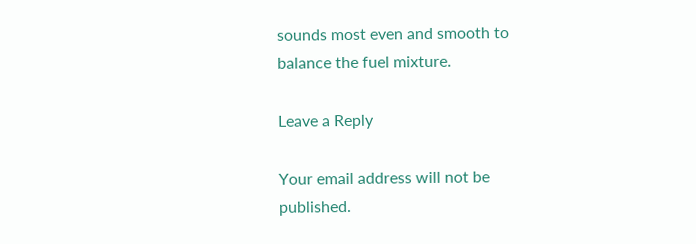sounds most even and smooth to balance the fuel mixture.

Leave a Reply

Your email address will not be published.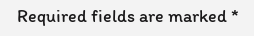Required fields are marked *